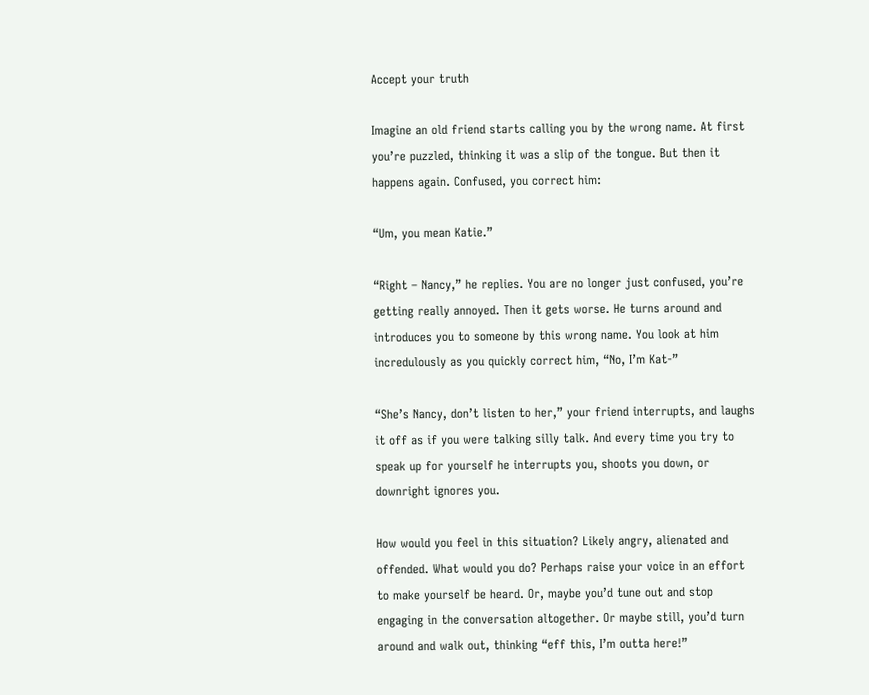Accept your truth

Imagine an old friend starts calling you by the wrong name. At first you’re puzzled, thinking it was a slip of the tongue. But then it happens again. Confused, you correct him:

“Um, you mean Katie.”

“Right – Nancy,” he replies. You are no longer just confused, you’re getting really annoyed. Then it gets worse. He turns around and introduces you to someone by this wrong name. You look at him incredulously as you quickly correct him, “No, I’m Kat-”

“She’s Nancy, don’t listen to her,” your friend interrupts, and laughs it off as if you were talking silly talk. And every time you try to speak up for yourself he interrupts you, shoots you down, or downright ignores you.

How would you feel in this situation? Likely angry, alienated and offended. What would you do? Perhaps raise your voice in an effort to make yourself be heard. Or, maybe you’d tune out and stop engaging in the conversation altogether. Or maybe still, you’d turn around and walk out, thinking “eff this, I’m outta here!”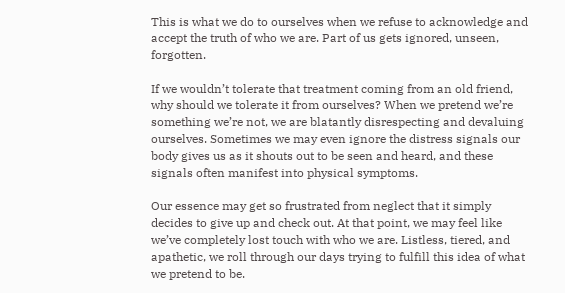This is what we do to ourselves when we refuse to acknowledge and accept the truth of who we are. Part of us gets ignored, unseen, forgotten.

If we wouldn’t tolerate that treatment coming from an old friend, why should we tolerate it from ourselves? When we pretend we’re something we’re not, we are blatantly disrespecting and devaluing ourselves. Sometimes we may even ignore the distress signals our body gives us as it shouts out to be seen and heard, and these signals often manifest into physical symptoms.

Our essence may get so frustrated from neglect that it simply decides to give up and check out. At that point, we may feel like we’ve completely lost touch with who we are. Listless, tiered, and apathetic, we roll through our days trying to fulfill this idea of what we pretend to be.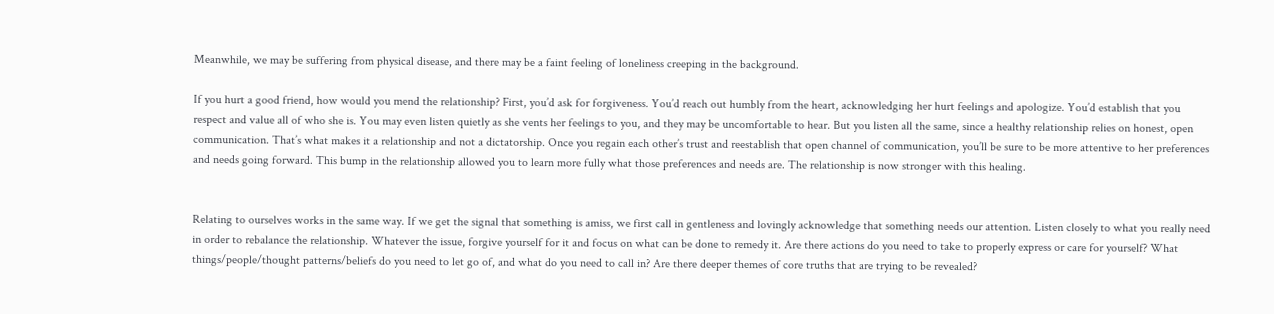Meanwhile, we may be suffering from physical disease, and there may be a faint feeling of loneliness creeping in the background.

If you hurt a good friend, how would you mend the relationship? First, you’d ask for forgiveness. You’d reach out humbly from the heart, acknowledging her hurt feelings and apologize. You’d establish that you respect and value all of who she is. You may even listen quietly as she vents her feelings to you, and they may be uncomfortable to hear. But you listen all the same, since a healthy relationship relies on honest, open communication. That’s what makes it a relationship and not a dictatorship. Once you regain each other’s trust and reestablish that open channel of communication, you’ll be sure to be more attentive to her preferences and needs going forward. This bump in the relationship allowed you to learn more fully what those preferences and needs are. The relationship is now stronger with this healing.


Relating to ourselves works in the same way. If we get the signal that something is amiss, we first call in gentleness and lovingly acknowledge that something needs our attention. Listen closely to what you really need in order to rebalance the relationship. Whatever the issue, forgive yourself for it and focus on what can be done to remedy it. Are there actions do you need to take to properly express or care for yourself? What things/people/thought patterns/beliefs do you need to let go of, and what do you need to call in? Are there deeper themes of core truths that are trying to be revealed?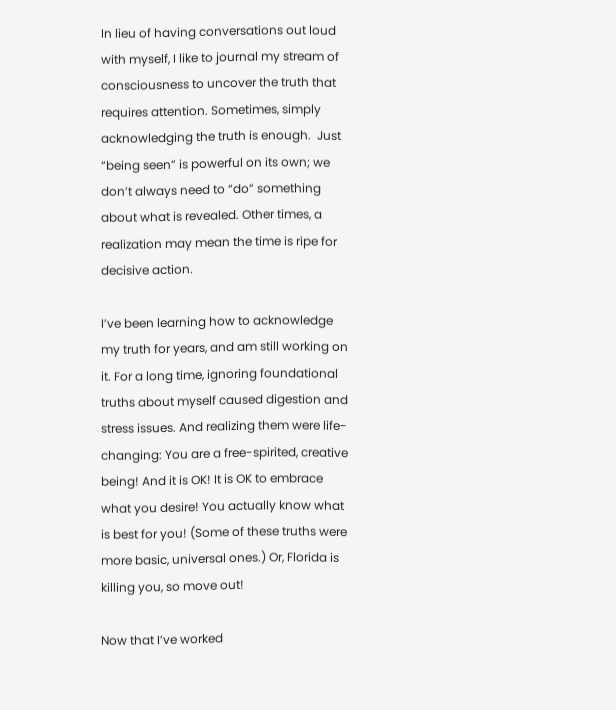In lieu of having conversations out loud with myself, I like to journal my stream of consciousness to uncover the truth that requires attention. Sometimes, simply acknowledging the truth is enough.  Just “being seen” is powerful on its own; we don’t always need to “do” something about what is revealed. Other times, a realization may mean the time is ripe for decisive action.

I’ve been learning how to acknowledge my truth for years, and am still working on it. For a long time, ignoring foundational truths about myself caused digestion and stress issues. And realizing them were life-changing: You are a free-spirited, creative being! And it is OK! It is OK to embrace what you desire! You actually know what is best for you! (Some of these truths were more basic, universal ones.) Or, Florida is killing you, so move out!

Now that I’ve worked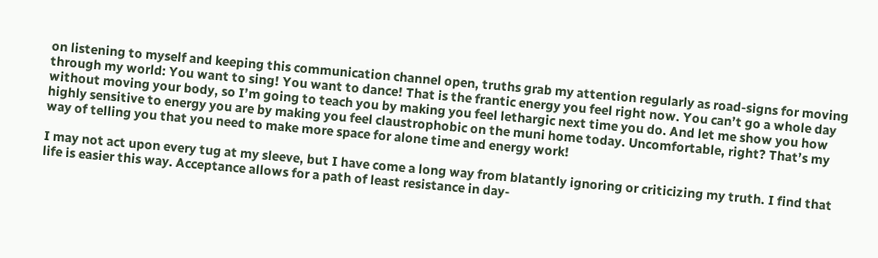on listening to myself and keeping this communication channel open, truths grab my attention regularly as road-signs for moving through my world: You want to sing! You want to dance! That is the frantic energy you feel right now. You can’t go a whole day without moving your body, so I’m going to teach you by making you feel lethargic next time you do. And let me show you how highly sensitive to energy you are by making you feel claustrophobic on the muni home today. Uncomfortable, right? That’s my way of telling you that you need to make more space for alone time and energy work!

I may not act upon every tug at my sleeve, but I have come a long way from blatantly ignoring or criticizing my truth. I find that life is easier this way. Acceptance allows for a path of least resistance in day-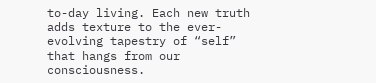to-day living. Each new truth adds texture to the ever-evolving tapestry of “self” that hangs from our consciousness.